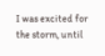I was excited for the storm, until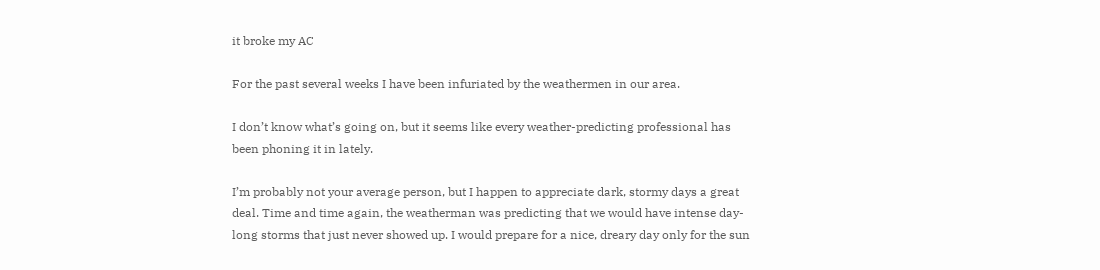it broke my AC

For the past several weeks I have been infuriated by the weathermen in our area.

I don’t know what’s going on, but it seems like every weather-predicting professional has been phoning it in lately.

I’m probably not your average person, but I happen to appreciate dark, stormy days a great deal. Time and time again, the weatherman was predicting that we would have intense day-long storms that just never showed up. I would prepare for a nice, dreary day only for the sun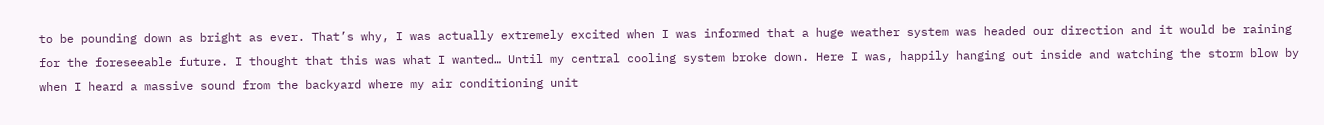to be pounding down as bright as ever. That’s why, I was actually extremely excited when I was informed that a huge weather system was headed our direction and it would be raining for the foreseeable future. I thought that this was what I wanted… Until my central cooling system broke down. Here I was, happily hanging out inside and watching the storm blow by when I heard a massive sound from the backyard where my air conditioning unit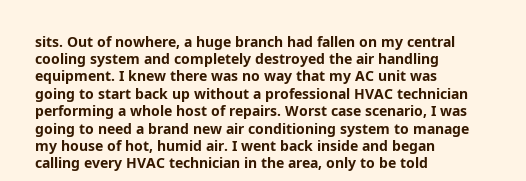sits. Out of nowhere, a huge branch had fallen on my central cooling system and completely destroyed the air handling equipment. I knew there was no way that my AC unit was going to start back up without a professional HVAC technician performing a whole host of repairs. Worst case scenario, I was going to need a brand new air conditioning system to manage my house of hot, humid air. I went back inside and began calling every HVAC technician in the area, only to be told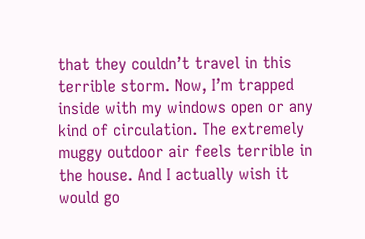that they couldn’t travel in this terrible storm. Now, I’m trapped inside with my windows open or any kind of circulation. The extremely muggy outdoor air feels terrible in the house. And I actually wish it would go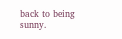back to being sunny.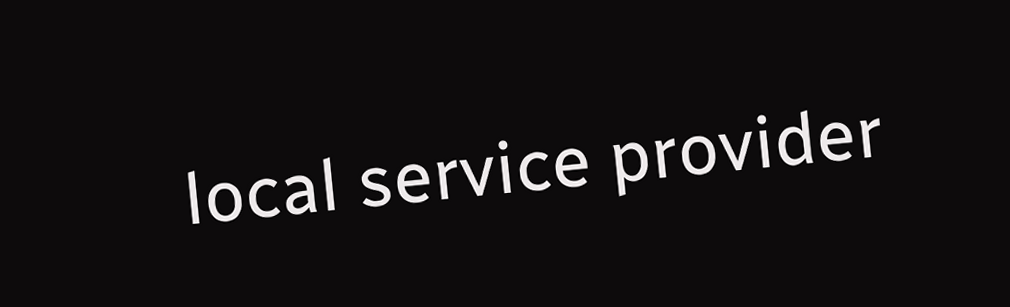local service provider